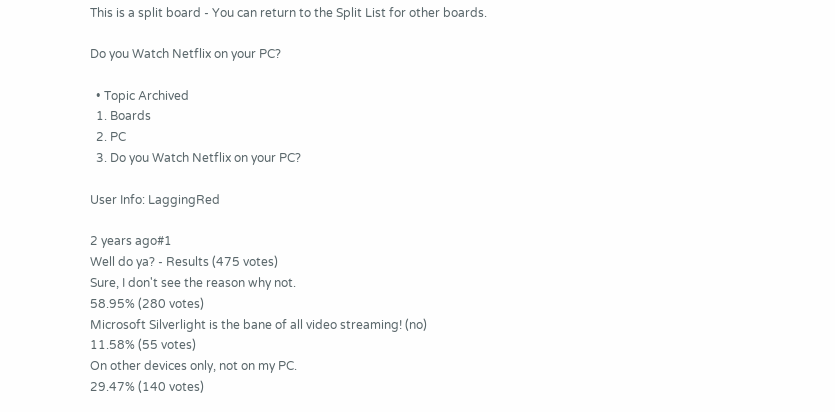This is a split board - You can return to the Split List for other boards.

Do you Watch Netflix on your PC?

  • Topic Archived
  1. Boards
  2. PC
  3. Do you Watch Netflix on your PC?

User Info: LaggingRed

2 years ago#1
Well do ya? - Results (475 votes)
Sure, I don't see the reason why not.
58.95% (280 votes)
Microsoft Silverlight is the bane of all video streaming! (no)
11.58% (55 votes)
On other devices only, not on my PC.
29.47% (140 votes)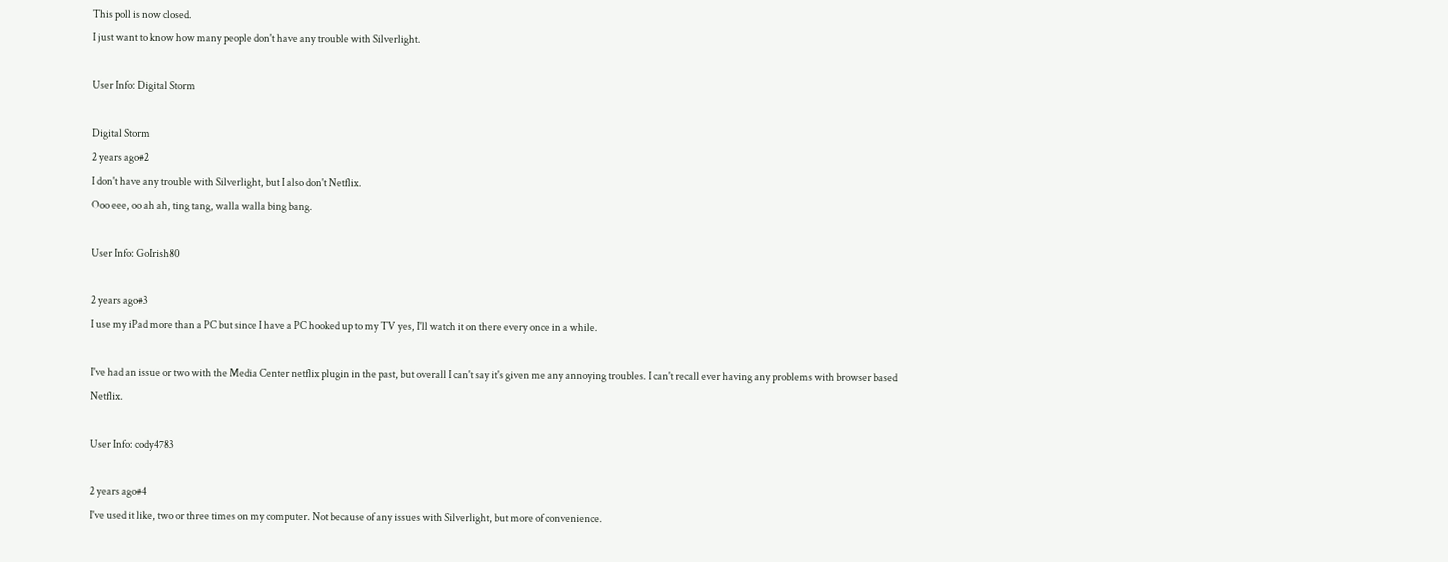This poll is now closed.
I just want to know how many people don't have any trouble with Silverlight.

User Info: Digital Storm

Digital Storm
2 years ago#2
I don't have any trouble with Silverlight, but I also don't Netflix.
Ooo eee, oo ah ah, ting tang, walla walla bing bang.

User Info: GoIrish80

2 years ago#3
I use my iPad more than a PC but since I have a PC hooked up to my TV yes, I'll watch it on there every once in a while.

I've had an issue or two with the Media Center netflix plugin in the past, but overall I can't say it's given me any annoying troubles. I can't recall ever having any problems with browser based Netflix.

User Info: cody4783

2 years ago#4
I've used it like, two or three times on my computer. Not because of any issues with Silverlight, but more of convenience.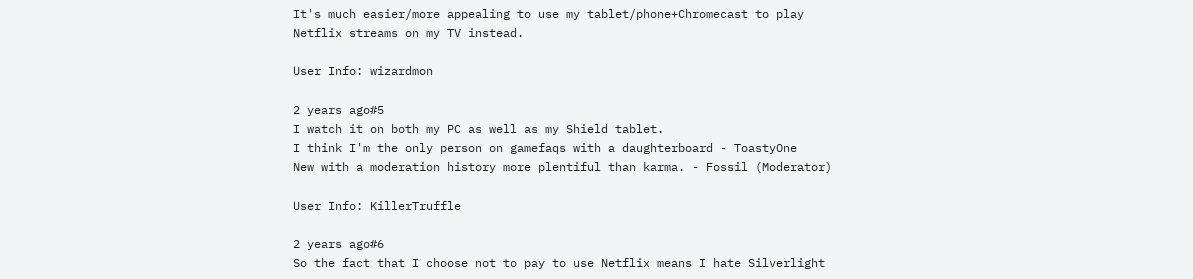It's much easier/more appealing to use my tablet/phone+Chromecast to play Netflix streams on my TV instead.

User Info: wizardmon

2 years ago#5
I watch it on both my PC as well as my Shield tablet.
I think I'm the only person on gamefaqs with a daughterboard - ToastyOne
New with a moderation history more plentiful than karma. - Fossil (Moderator)

User Info: KillerTruffle

2 years ago#6
So the fact that I choose not to pay to use Netflix means I hate Silverlight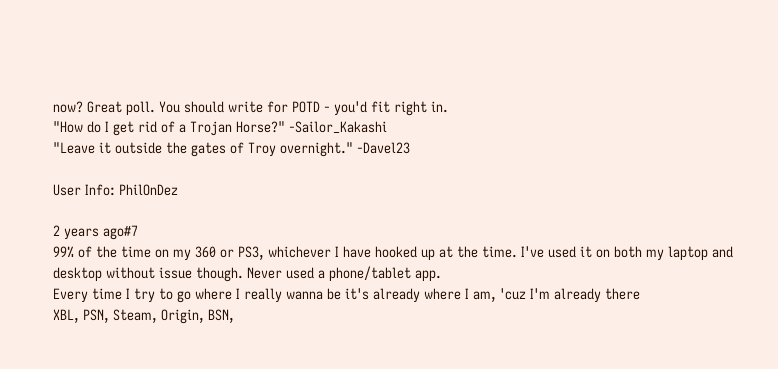now? Great poll. You should write for POTD - you'd fit right in.
"How do I get rid of a Trojan Horse?" -Sailor_Kakashi
"Leave it outside the gates of Troy overnight." -Davel23

User Info: PhilOnDez

2 years ago#7
99% of the time on my 360 or PS3, whichever I have hooked up at the time. I've used it on both my laptop and desktop without issue though. Never used a phone/tablet app.
Every time I try to go where I really wanna be it's already where I am, 'cuz I'm already there
XBL, PSN, Steam, Origin, BSN,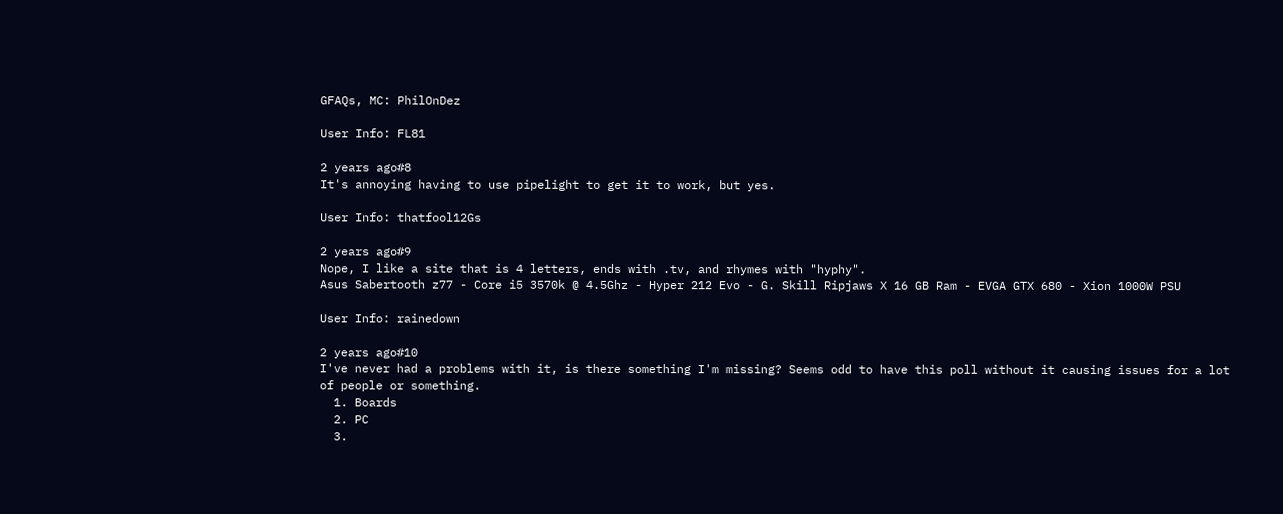GFAQs, MC: PhilOnDez

User Info: FL81

2 years ago#8
It's annoying having to use pipelight to get it to work, but yes.

User Info: thatfool12Gs

2 years ago#9
Nope, I like a site that is 4 letters, ends with .tv, and rhymes with "hyphy".
Asus Sabertooth z77 - Core i5 3570k @ 4.5Ghz - Hyper 212 Evo - G. Skill Ripjaws X 16 GB Ram - EVGA GTX 680 - Xion 1000W PSU

User Info: rainedown

2 years ago#10
I've never had a problems with it, is there something I'm missing? Seems odd to have this poll without it causing issues for a lot of people or something.
  1. Boards
  2. PC
  3.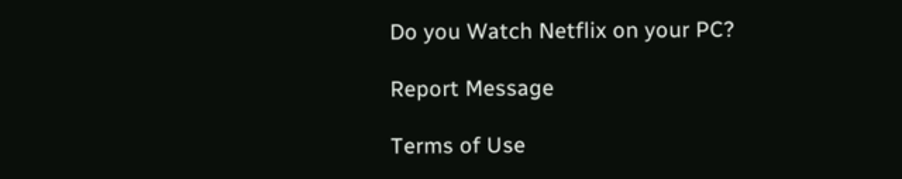Do you Watch Netflix on your PC?

Report Message

Terms of Use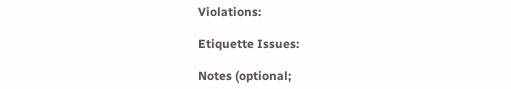Violations:

Etiquette Issues:

Notes (optional;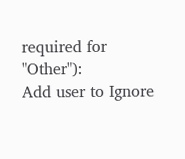required for "Other"):
Add user to Ignore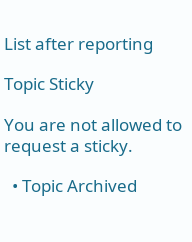List after reporting

Topic Sticky

You are not allowed to request a sticky.

  • Topic Archived